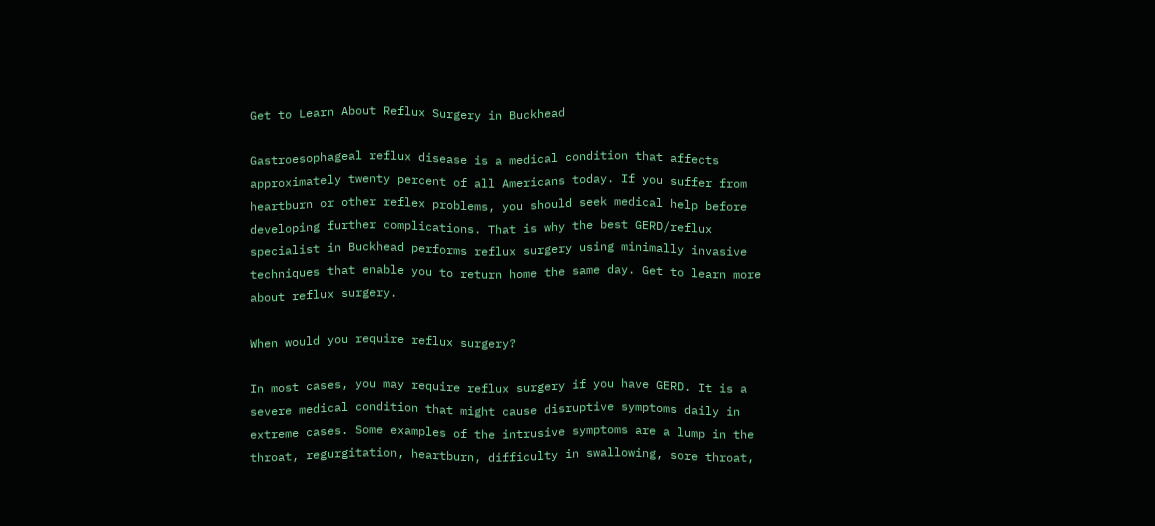Get to Learn About Reflux Surgery in Buckhead

Gastroesophageal reflux disease is a medical condition that affects approximately twenty percent of all Americans today. If you suffer from heartburn or other reflex problems, you should seek medical help before developing further complications. That is why the best GERD/reflux specialist in Buckhead performs reflux surgery using minimally invasive techniques that enable you to return home the same day. Get to learn more about reflux surgery.

When would you require reflux surgery?

In most cases, you may require reflux surgery if you have GERD. It is a severe medical condition that might cause disruptive symptoms daily in extreme cases. Some examples of the intrusive symptoms are a lump in the throat, regurgitation, heartburn, difficulty in swallowing, sore throat,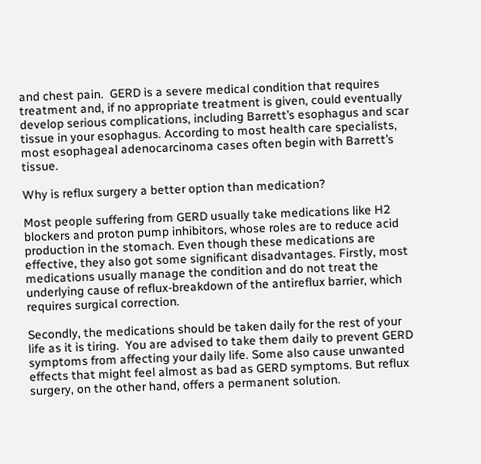and chest pain.  GERD is a severe medical condition that requires treatment and, if no appropriate treatment is given, could eventually develop serious complications, including Barrett’s esophagus and scar tissue in your esophagus. According to most health care specialists, most esophageal adenocarcinoma cases often begin with Barrett’s tissue.

Why is reflux surgery a better option than medication?

Most people suffering from GERD usually take medications like H2 blockers and proton pump inhibitors, whose roles are to reduce acid production in the stomach. Even though these medications are effective, they also got some significant disadvantages. Firstly, most medications usually manage the condition and do not treat the underlying cause of reflux-breakdown of the antireflux barrier, which requires surgical correction.

Secondly, the medications should be taken daily for the rest of your life as it is tiring.  You are advised to take them daily to prevent GERD symptoms from affecting your daily life. Some also cause unwanted effects that might feel almost as bad as GERD symptoms. But reflux surgery, on the other hand, offers a permanent solution.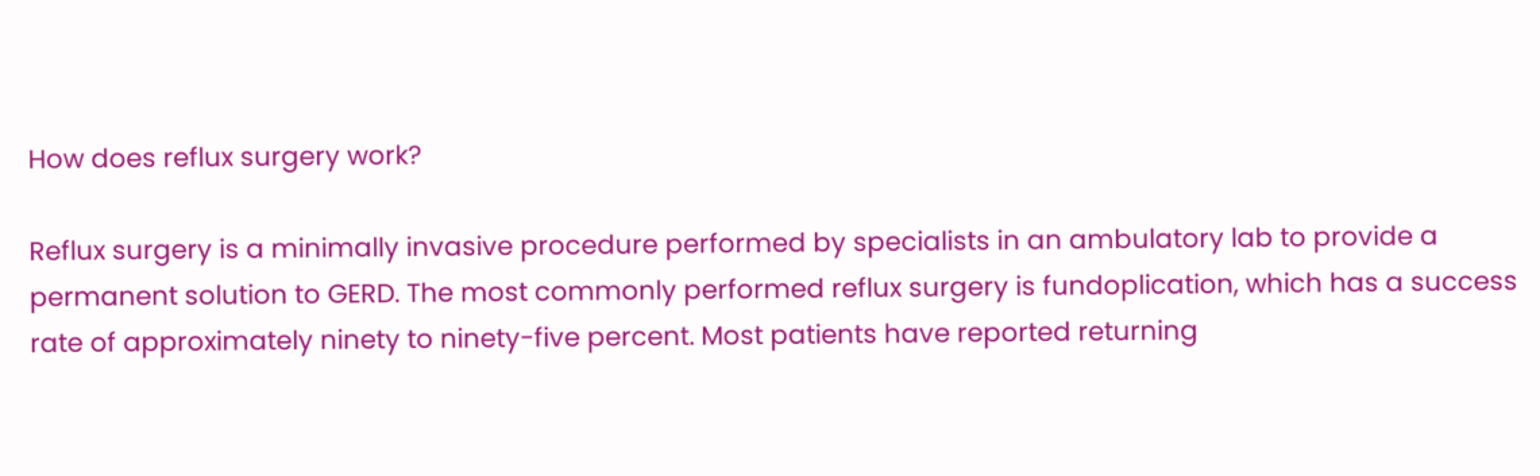How does reflux surgery work?

Reflux surgery is a minimally invasive procedure performed by specialists in an ambulatory lab to provide a permanent solution to GERD. The most commonly performed reflux surgery is fundoplication, which has a success rate of approximately ninety to ninety-five percent. Most patients have reported returning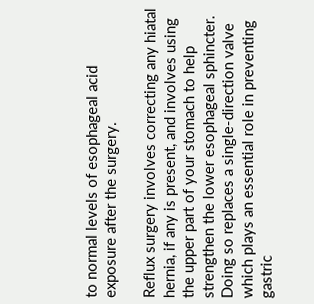to normal levels of esophageal acid exposure after the surgery.

Reflux surgery involves correcting any hiatal hernia, if any is present, and involves using the upper part of your stomach to help strengthen the lower esophageal sphincter. Doing so replaces a single-direction valve which plays an essential role in preventing gastric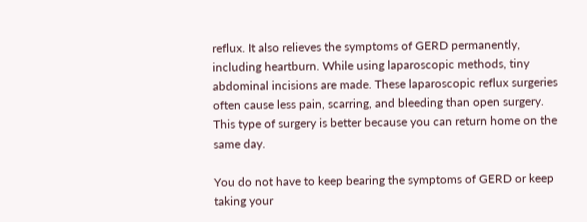reflux. It also relieves the symptoms of GERD permanently, including heartburn. While using laparoscopic methods, tiny abdominal incisions are made. These laparoscopic reflux surgeries often cause less pain, scarring, and bleeding than open surgery. This type of surgery is better because you can return home on the same day.

You do not have to keep bearing the symptoms of GERD or keep taking your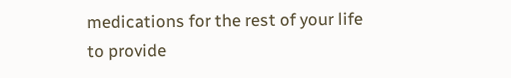medications for the rest of your life to provide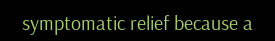symptomatic relief because a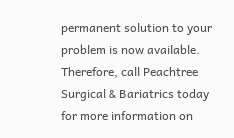permanent solution to your problem is now available. Therefore, call Peachtree Surgical & Bariatrics today for more information on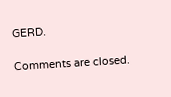GERD.

Comments are closed.